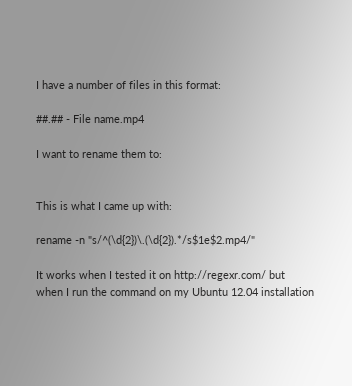I have a number of files in this format:

##.## - File name.mp4

I want to rename them to:


This is what I came up with:

rename -n "s/^(\d{2})\.(\d{2}).*/s$1e$2.mp4/"

It works when I tested it on http://regexr.com/ but when I run the command on my Ubuntu 12.04 installation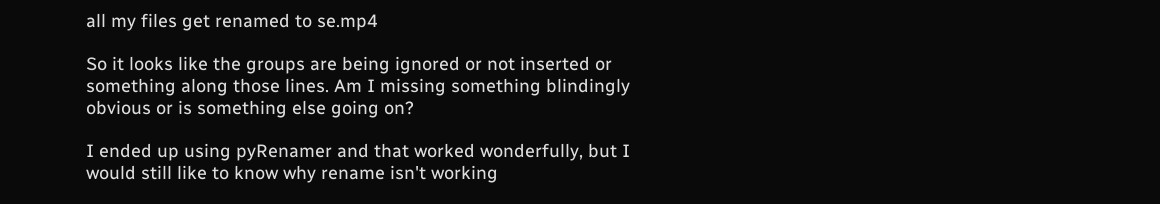all my files get renamed to se.mp4

So it looks like the groups are being ignored or not inserted or something along those lines. Am I missing something blindingly obvious or is something else going on?

I ended up using pyRenamer and that worked wonderfully, but I would still like to know why rename isn't working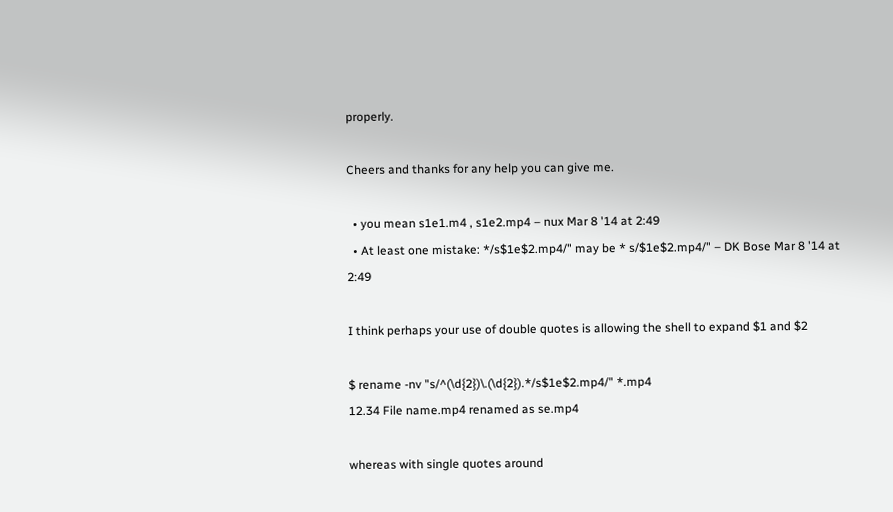properly.

Cheers and thanks for any help you can give me.

  • you mean s1e1.m4 , s1e2.mp4 – nux Mar 8 '14 at 2:49
  • At least one mistake: */s$1e$2.mp4/" may be * s/$1e$2.mp4/" – DK Bose Mar 8 '14 at 2:49

I think perhaps your use of double quotes is allowing the shell to expand $1 and $2

$ rename -nv "s/^(\d{2})\.(\d{2}).*/s$1e$2.mp4/" *.mp4
12.34 File name.mp4 renamed as se.mp4

whereas with single quotes around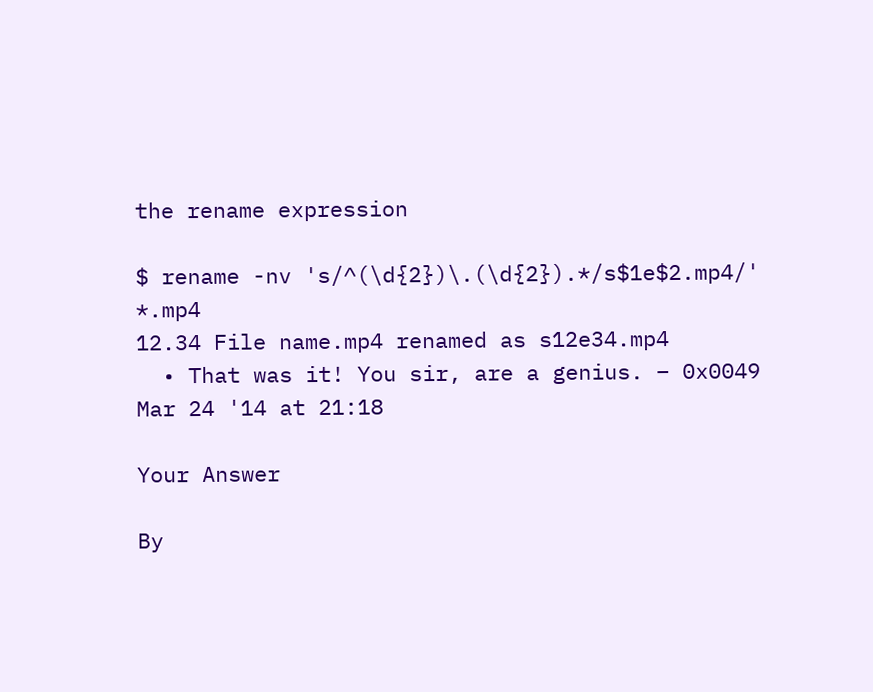the rename expression

$ rename -nv 's/^(\d{2})\.(\d{2}).*/s$1e$2.mp4/' *.mp4
12.34 File name.mp4 renamed as s12e34.mp4
  • That was it! You sir, are a genius. – 0x0049 Mar 24 '14 at 21:18

Your Answer

By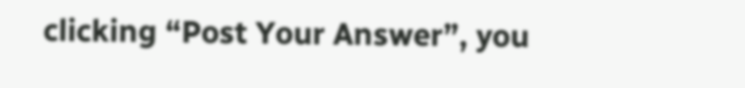clicking “Post Your Answer”, you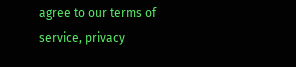agree to our terms of service, privacy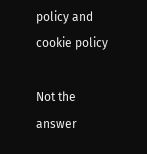policy and cookie policy

Not the answer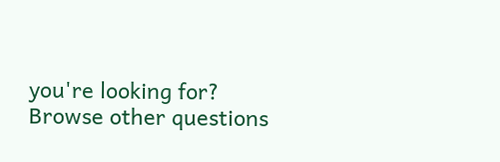you're looking for? Browse other questions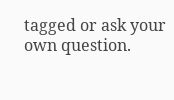tagged or ask your own question.